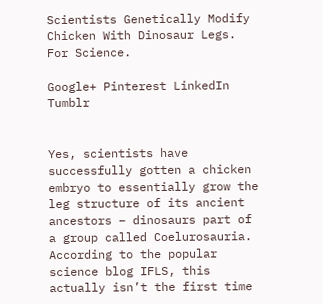Scientists Genetically Modify Chicken With Dinosaur Legs. For Science.

Google+ Pinterest LinkedIn Tumblr


Yes, scientists have successfully gotten a chicken embryo to essentially grow the leg structure of its ancient ancestors – dinosaurs part of a group called Coelurosauria. According to the popular science blog IFLS, this actually isn’t the first time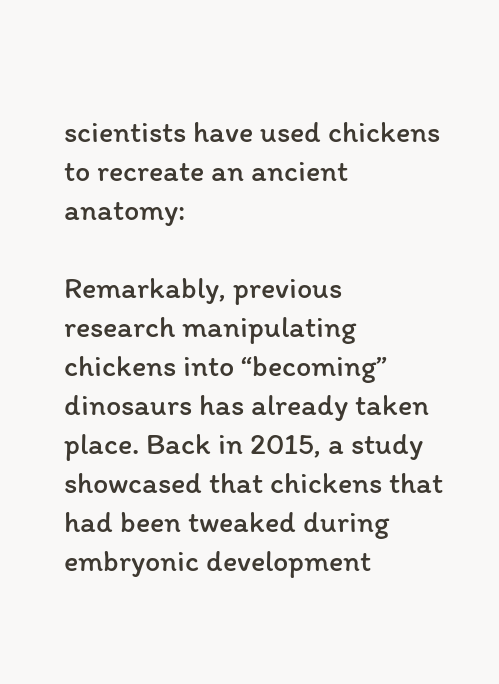scientists have used chickens to recreate an ancient anatomy:

Remarkably, previous research manipulating chickens into “becoming” dinosaurs has already taken place. Back in 2015, a study showcased that chickens that had been tweaked during embryonic development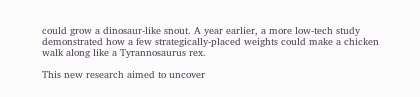could grow a dinosaur-like snout. A year earlier, a more low-tech study demonstrated how a few strategically-placed weights could make a chicken walk along like a Tyrannosaurus rex.

This new research aimed to uncover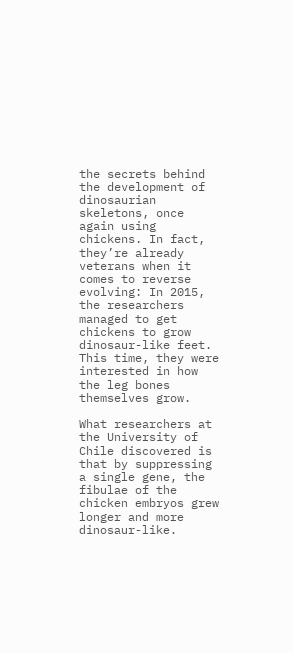the secrets behind the development of dinosaurian skeletons, once again using chickens. In fact, they’re already veterans when it comes to reverse evolving: In 2015, the researchers managed to get chickens to grow dinosaur-like feet. This time, they were interested in how the leg bones themselves grow.

What researchers at the University of Chile discovered is that by suppressing a single gene, the fibulae of the chicken embryos grew longer and more dinosaur-like.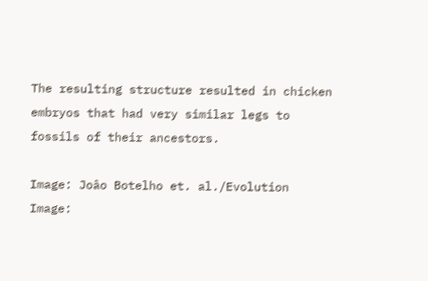The resulting structure resulted in chicken embryos that had very similar legs to fossils of their ancestors.

Image: Joâo Botelho et. al./Evolution
Image: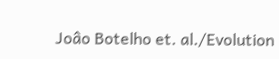Joâo Botelho et. al./Evolution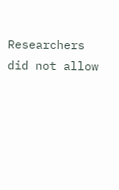Researchers did not allow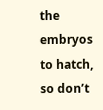the embryos to hatch, so don’t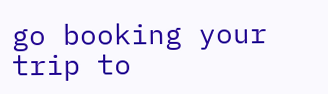go booking your trip to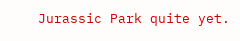Jurassic Park quite yet.